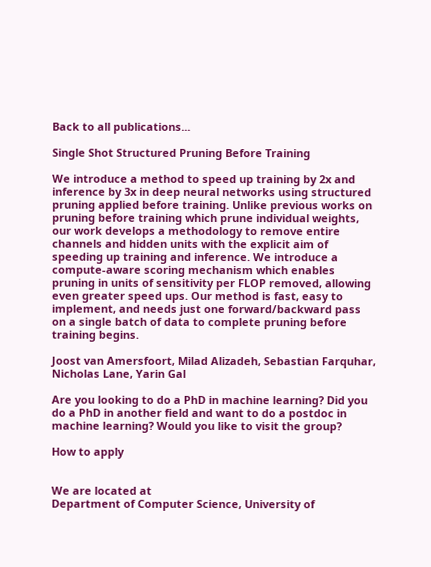Back to all publications...

Single Shot Structured Pruning Before Training

We introduce a method to speed up training by 2x and inference by 3x in deep neural networks using structured pruning applied before training. Unlike previous works on pruning before training which prune individual weights, our work develops a methodology to remove entire channels and hidden units with the explicit aim of speeding up training and inference. We introduce a compute-aware scoring mechanism which enables pruning in units of sensitivity per FLOP removed, allowing even greater speed ups. Our method is fast, easy to implement, and needs just one forward/backward pass on a single batch of data to complete pruning before training begins.

Joost van Amersfoort, Milad Alizadeh, Sebastian Farquhar, Nicholas Lane, Yarin Gal

Are you looking to do a PhD in machine learning? Did you do a PhD in another field and want to do a postdoc in machine learning? Would you like to visit the group?

How to apply


We are located at
Department of Computer Science, University of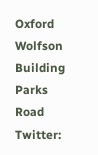Oxford
Wolfson Building
Parks Road
Twitter: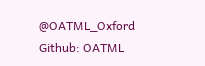@OATML_Oxford
Github: OATML